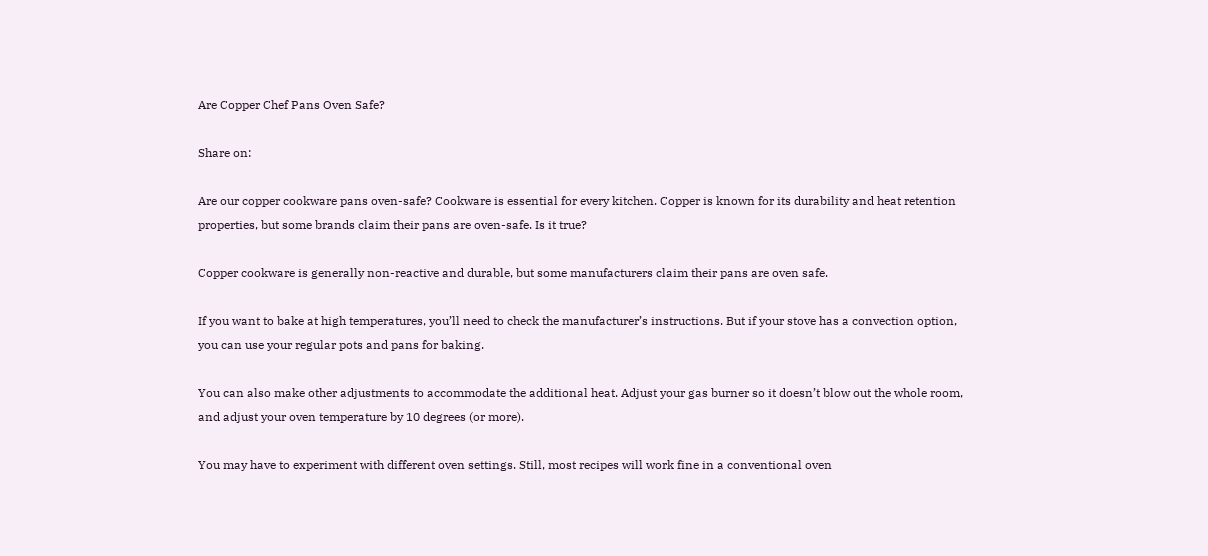Are Copper Chef Pans Oven Safe?

Share on:

Are our copper cookware pans oven-safe? Cookware is essential for every kitchen. Copper is known for its durability and heat retention properties, but some brands claim their pans are oven-safe. Is it true?

Copper cookware is generally non-reactive and durable, but some manufacturers claim their pans are oven safe.

If you want to bake at high temperatures, you’ll need to check the manufacturer’s instructions. But if your stove has a convection option, you can use your regular pots and pans for baking.

You can also make other adjustments to accommodate the additional heat. Adjust your gas burner so it doesn’t blow out the whole room, and adjust your oven temperature by 10 degrees (or more).

You may have to experiment with different oven settings. Still, most recipes will work fine in a conventional oven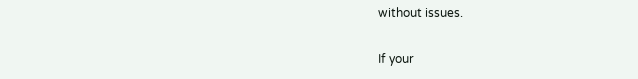without issues.

If your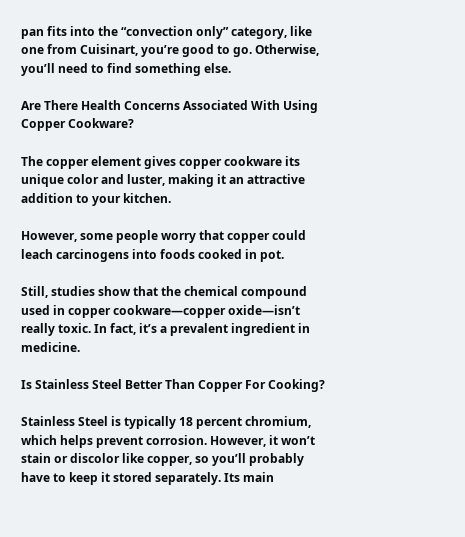pan fits into the “convection only” category, like one from Cuisinart, you’re good to go. Otherwise, you’ll need to find something else.

Are There Health Concerns Associated With Using Copper Cookware?

The copper element gives copper cookware its unique color and luster, making it an attractive addition to your kitchen.

However, some people worry that copper could leach carcinogens into foods cooked in pot.

Still, studies show that the chemical compound used in copper cookware—copper oxide—isn’t really toxic. In fact, it’s a prevalent ingredient in medicine.

Is Stainless Steel Better Than Copper For Cooking?

Stainless Steel is typically 18 percent chromium, which helps prevent corrosion. However, it won’t stain or discolor like copper, so you’ll probably have to keep it stored separately. Its main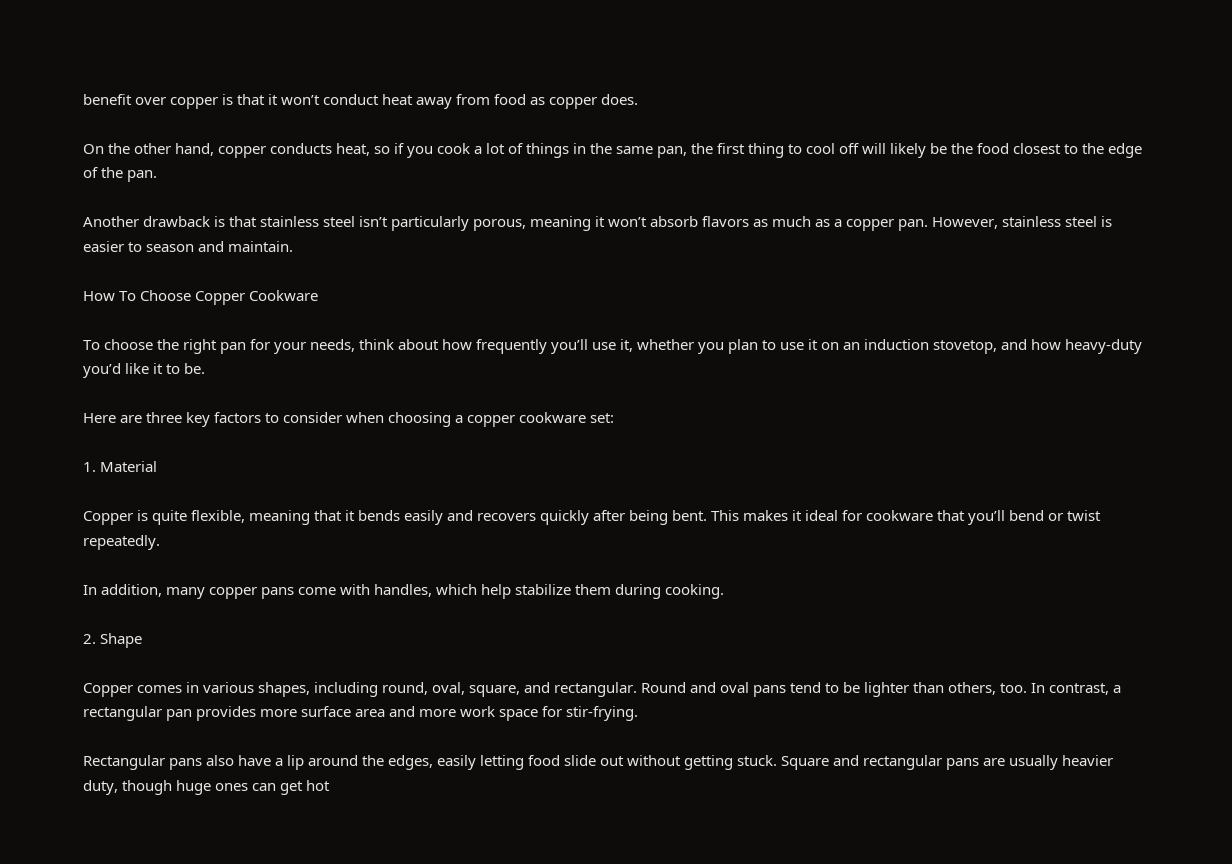benefit over copper is that it won’t conduct heat away from food as copper does.

On the other hand, copper conducts heat, so if you cook a lot of things in the same pan, the first thing to cool off will likely be the food closest to the edge of the pan.

Another drawback is that stainless steel isn’t particularly porous, meaning it won’t absorb flavors as much as a copper pan. However, stainless steel is easier to season and maintain.

How To Choose Copper Cookware

To choose the right pan for your needs, think about how frequently you’ll use it, whether you plan to use it on an induction stovetop, and how heavy-duty you’d like it to be.

Here are three key factors to consider when choosing a copper cookware set:

1. Material

Copper is quite flexible, meaning that it bends easily and recovers quickly after being bent. This makes it ideal for cookware that you’ll bend or twist repeatedly.

In addition, many copper pans come with handles, which help stabilize them during cooking.

2. Shape

Copper comes in various shapes, including round, oval, square, and rectangular. Round and oval pans tend to be lighter than others, too. In contrast, a rectangular pan provides more surface area and more work space for stir-frying.

Rectangular pans also have a lip around the edges, easily letting food slide out without getting stuck. Square and rectangular pans are usually heavier duty, though huge ones can get hot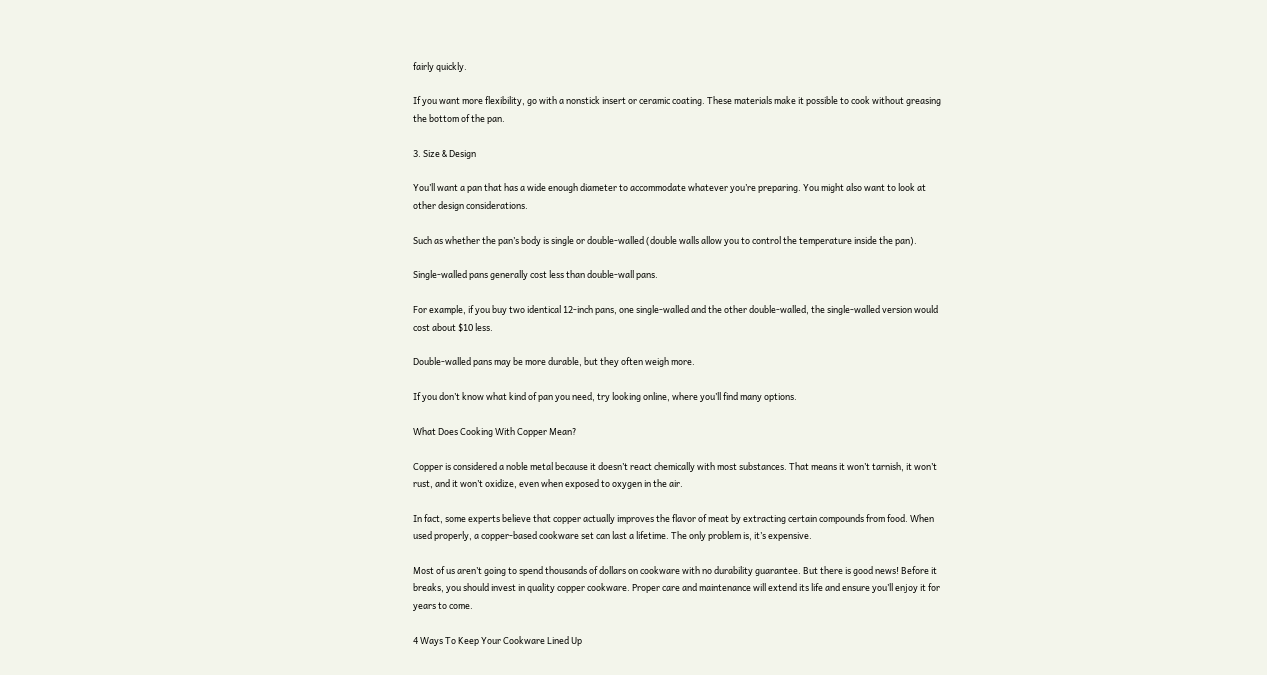fairly quickly.

If you want more flexibility, go with a nonstick insert or ceramic coating. These materials make it possible to cook without greasing the bottom of the pan.

3. Size & Design

You’ll want a pan that has a wide enough diameter to accommodate whatever you’re preparing. You might also want to look at other design considerations.

Such as whether the pan’s body is single or double-walled (double walls allow you to control the temperature inside the pan).

Single-walled pans generally cost less than double-wall pans.

For example, if you buy two identical 12-inch pans, one single-walled and the other double-walled, the single-walled version would cost about $10 less.

Double-walled pans may be more durable, but they often weigh more.

If you don’t know what kind of pan you need, try looking online, where you’ll find many options.

What Does Cooking With Copper Mean?

Copper is considered a noble metal because it doesn’t react chemically with most substances. That means it won’t tarnish, it won’t rust, and it won’t oxidize, even when exposed to oxygen in the air.

In fact, some experts believe that copper actually improves the flavor of meat by extracting certain compounds from food. When used properly, a copper-based cookware set can last a lifetime. The only problem is, it’s expensive.

Most of us aren’t going to spend thousands of dollars on cookware with no durability guarantee. But there is good news! Before it breaks, you should invest in quality copper cookware. Proper care and maintenance will extend its life and ensure you’ll enjoy it for years to come.

4 Ways To Keep Your Cookware Lined Up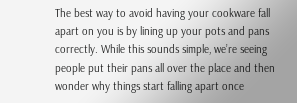The best way to avoid having your cookware fall apart on you is by lining up your pots and pans correctly. While this sounds simple, we’re seeing people put their pans all over the place and then wonder why things start falling apart once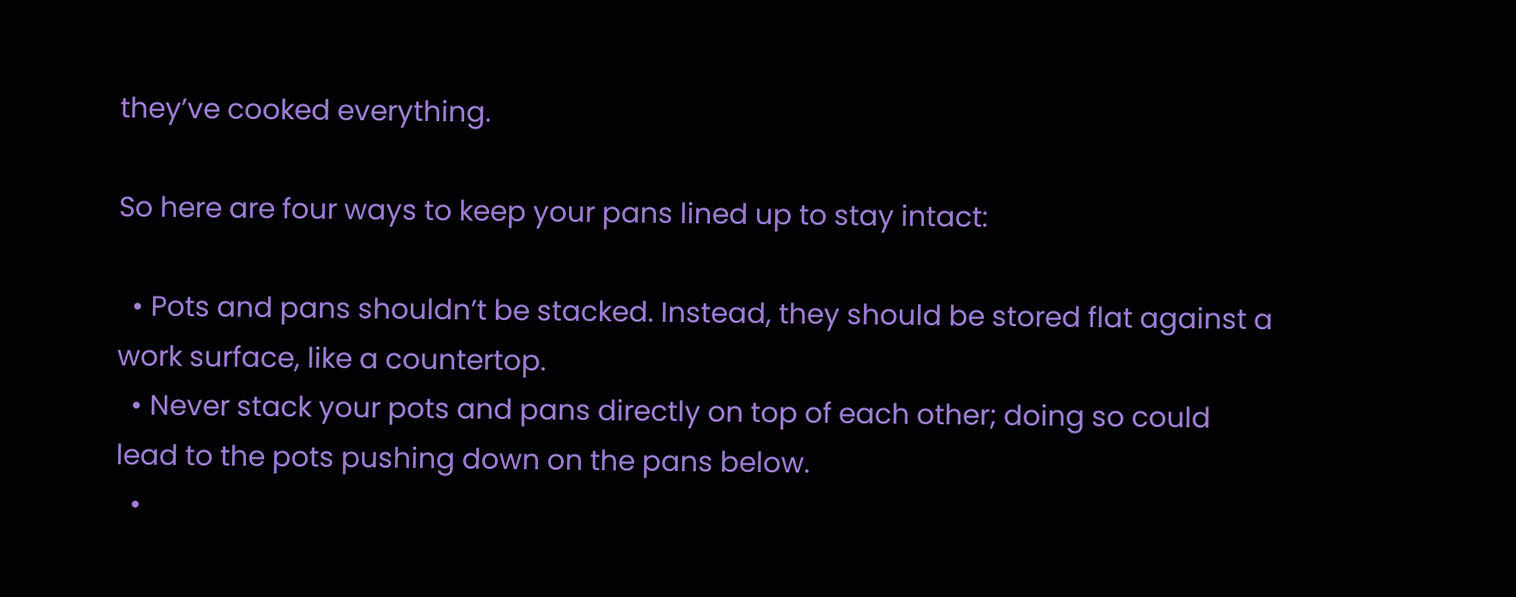they’ve cooked everything.

So here are four ways to keep your pans lined up to stay intact:

  • Pots and pans shouldn’t be stacked. Instead, they should be stored flat against a work surface, like a countertop.
  • Never stack your pots and pans directly on top of each other; doing so could lead to the pots pushing down on the pans below.
  •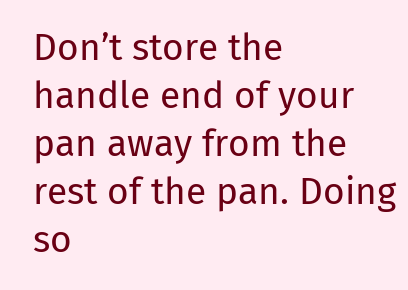Don’t store the handle end of your pan away from the rest of the pan. Doing so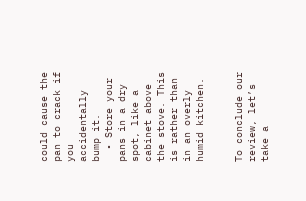could cause the pan to crack if you accidentally bump it.
  • Store your pans in a dry spot, like a cabinet above the stove. This is rather than in an overly humid kitchen.


To conclude our review, let’s take a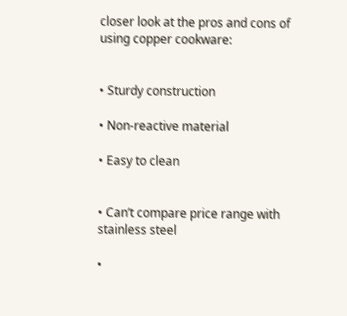closer look at the pros and cons of using copper cookware:


• Sturdy construction

• Non-reactive material

• Easy to clean


• Can’t compare price range with stainless steel

•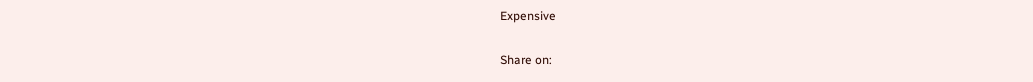Expensive

Share on: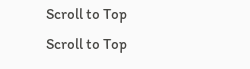Scroll to Top
Scroll to Top